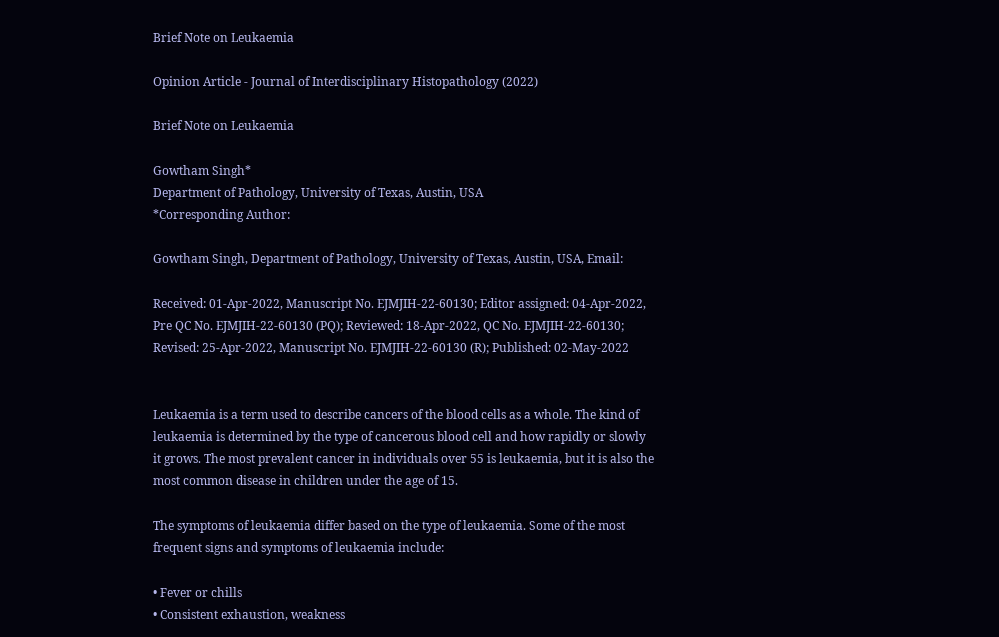Brief Note on Leukaemia

Opinion Article - Journal of Interdisciplinary Histopathology (2022)

Brief Note on Leukaemia

Gowtham Singh*
Department of Pathology, University of Texas, Austin, USA
*Corresponding Author:

Gowtham Singh, Department of Pathology, University of Texas, Austin, USA, Email:

Received: 01-Apr-2022, Manuscript No. EJMJIH-22-60130; Editor assigned: 04-Apr-2022, Pre QC No. EJMJIH-22-60130 (PQ); Reviewed: 18-Apr-2022, QC No. EJMJIH-22-60130; Revised: 25-Apr-2022, Manuscript No. EJMJIH-22-60130 (R); Published: 02-May-2022


Leukaemia is a term used to describe cancers of the blood cells as a whole. The kind of leukaemia is determined by the type of cancerous blood cell and how rapidly or slowly it grows. The most prevalent cancer in individuals over 55 is leukaemia, but it is also the most common disease in children under the age of 15.

The symptoms of leukaemia differ based on the type of leukaemia. Some of the most frequent signs and symptoms of leukaemia include:

• Fever or chills
• Consistent exhaustion, weakness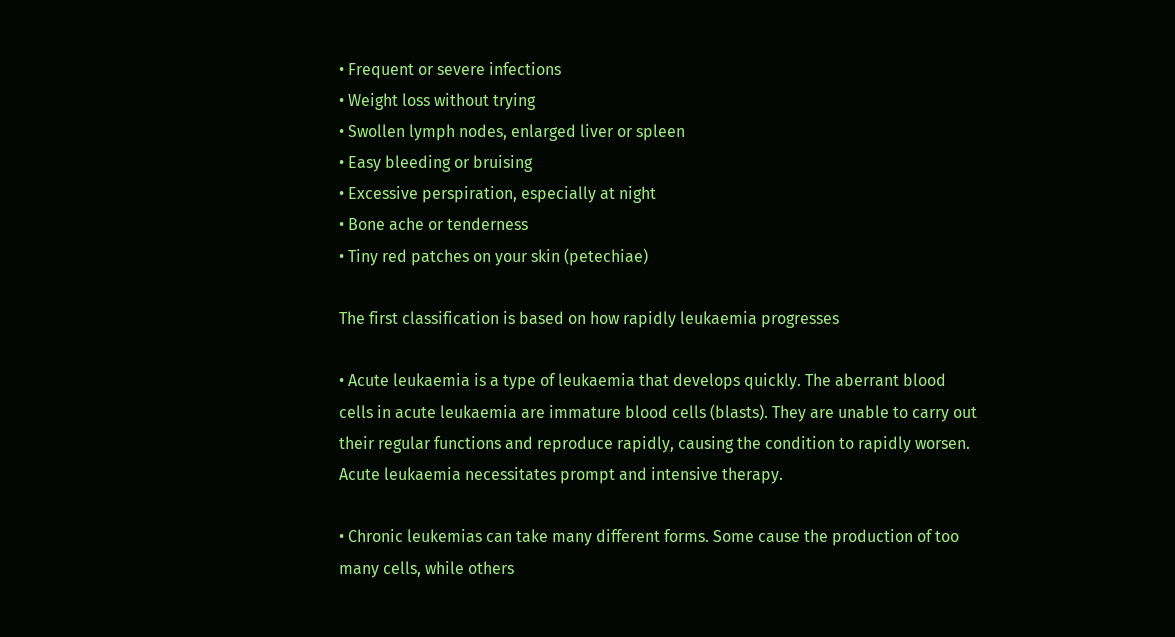• Frequent or severe infections
• Weight loss without trying
• Swollen lymph nodes, enlarged liver or spleen
• Easy bleeding or bruising
• Excessive perspiration, especially at night
• Bone ache or tenderness
• Tiny red patches on your skin (petechiae)

The first classification is based on how rapidly leukaemia progresses

• Acute leukaemia is a type of leukaemia that develops quickly. The aberrant blood cells in acute leukaemia are immature blood cells (blasts). They are unable to carry out their regular functions and reproduce rapidly, causing the condition to rapidly worsen. Acute leukaemia necessitates prompt and intensive therapy.

• Chronic leukemias can take many different forms. Some cause the production of too many cells, while others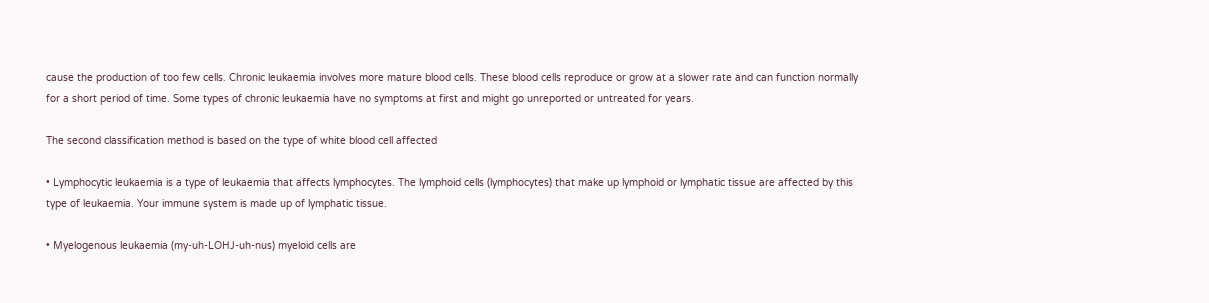cause the production of too few cells. Chronic leukaemia involves more mature blood cells. These blood cells reproduce or grow at a slower rate and can function normally for a short period of time. Some types of chronic leukaemia have no symptoms at first and might go unreported or untreated for years.

The second classification method is based on the type of white blood cell affected

• Lymphocytic leukaemia is a type of leukaemia that affects lymphocytes. The lymphoid cells (lymphocytes) that make up lymphoid or lymphatic tissue are affected by this type of leukaemia. Your immune system is made up of lymphatic tissue.

• Myelogenous leukaemia (my-uh-LOHJ-uh-nus) myeloid cells are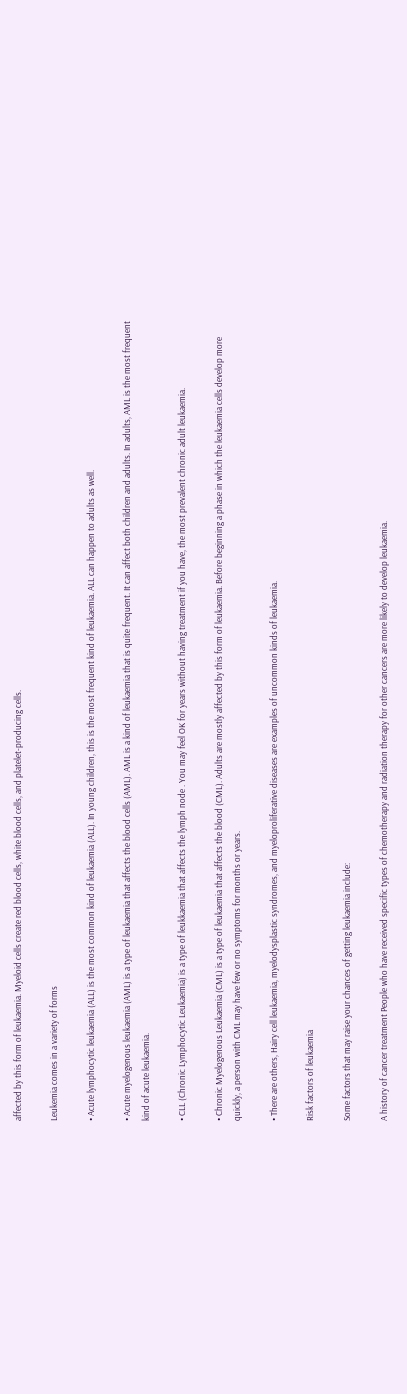affected by this form of leukaemia. Myeloid cells create red blood cells, white blood cells, and platelet-producing cells.

Leukemia comes in a variety of forms

• Acute lymphocytic leukaemia (ALL) is the most common kind of leukaemia (ALL). In young children, this is the most frequent kind of leukaemia. ALL can happen to adults as well.

• Acute myelogenous leukaemia (AML) is a type of leukaemia that affects the blood cells (AML). AML is a kind of leukaemia that is quite frequent. It can affect both children and adults. In adults, AML is the most frequent kind of acute leukaemia.

• CLL (Chronic Lymphocytic Leukaemia) is a type of leukkaemia that affects the lymph node . You may feel OK for years without having treatment if you have, the most prevalent chronic adult leukaemia.

• Chronic Myelogenous Leukaemia (CML) is a type of leukaemia that affects the blood (CML). Adults are mostly affected by this form of leukaemia. Before beginning a phase in which the leukaemia cells develop more quickly, a person with CML may have few or no symptoms for months or years.

• There are others, Hairy cell leukaemia, myelodysplastic syndromes, and myeloproliferative diseases are examples of uncommon kinds of leukaemia.

Risk factors of leukaemia

Some factors that may raise your chances of getting leukaemia include:

A history of cancer treatment People who have received specific types of chemotherapy and radiation therapy for other cancers are more likely to develop leukaemia.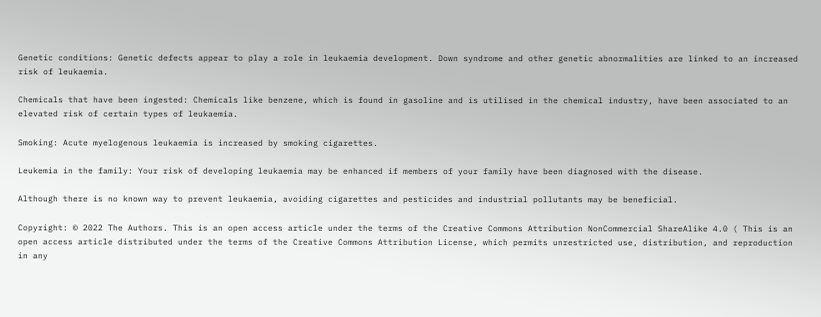Genetic conditions: Genetic defects appear to play a role in leukaemia development. Down syndrome and other genetic abnormalities are linked to an increased risk of leukaemia.

Chemicals that have been ingested: Chemicals like benzene, which is found in gasoline and is utilised in the chemical industry, have been associated to an elevated risk of certain types of leukaemia.

Smoking: Acute myelogenous leukaemia is increased by smoking cigarettes.

Leukemia in the family: Your risk of developing leukaemia may be enhanced if members of your family have been diagnosed with the disease.

Although there is no known way to prevent leukaemia, avoiding cigarettes and pesticides and industrial pollutants may be beneficial.

Copyright: © 2022 The Authors. This is an open access article under the terms of the Creative Commons Attribution NonCommercial ShareAlike 4.0 ( This is an open access article distributed under the terms of the Creative Commons Attribution License, which permits unrestricted use, distribution, and reproduction in any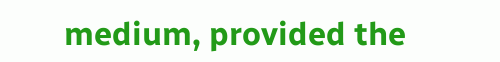medium, provided the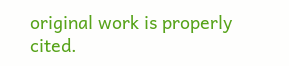original work is properly cited.